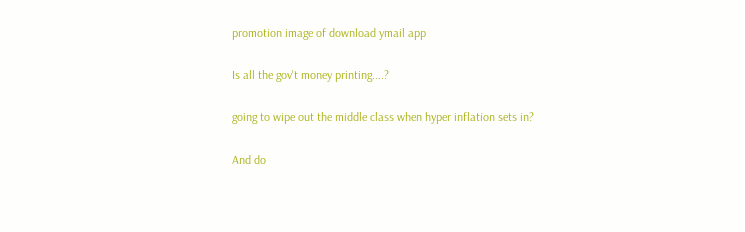promotion image of download ymail app

Is all the gov't money printing....?

going to wipe out the middle class when hyper inflation sets in?

And do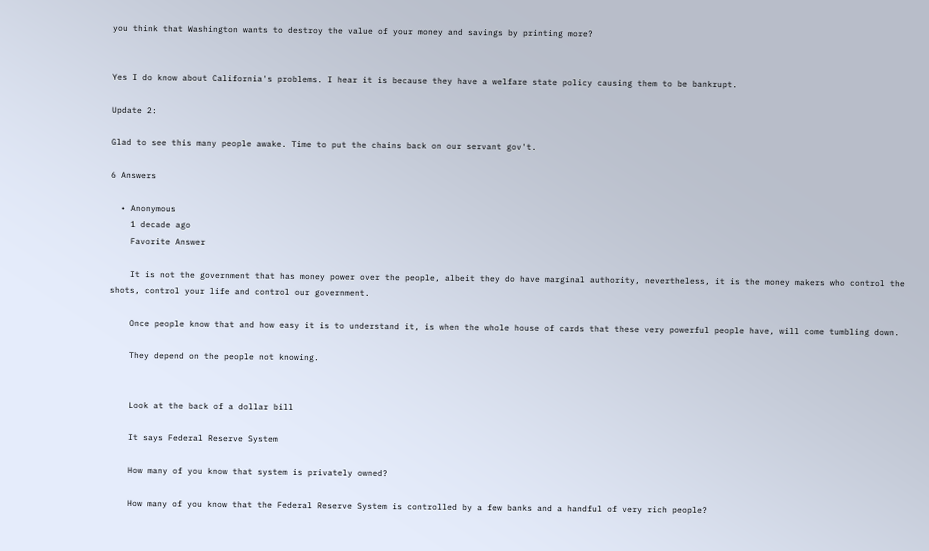you think that Washington wants to destroy the value of your money and savings by printing more?


Yes I do know about California's problems. I hear it is because they have a welfare state policy causing them to be bankrupt.

Update 2:

Glad to see this many people awake. Time to put the chains back on our servant gov't.

6 Answers

  • Anonymous
    1 decade ago
    Favorite Answer

    It is not the government that has money power over the people, albeit they do have marginal authority, nevertheless, it is the money makers who control the shots, control your life and control our government.

    Once people know that and how easy it is to understand it, is when the whole house of cards that these very powerful people have, will come tumbling down.

    They depend on the people not knowing.


    Look at the back of a dollar bill

    It says Federal Reserve System

    How many of you know that system is privately owned?

    How many of you know that the Federal Reserve System is controlled by a few banks and a handful of very rich people?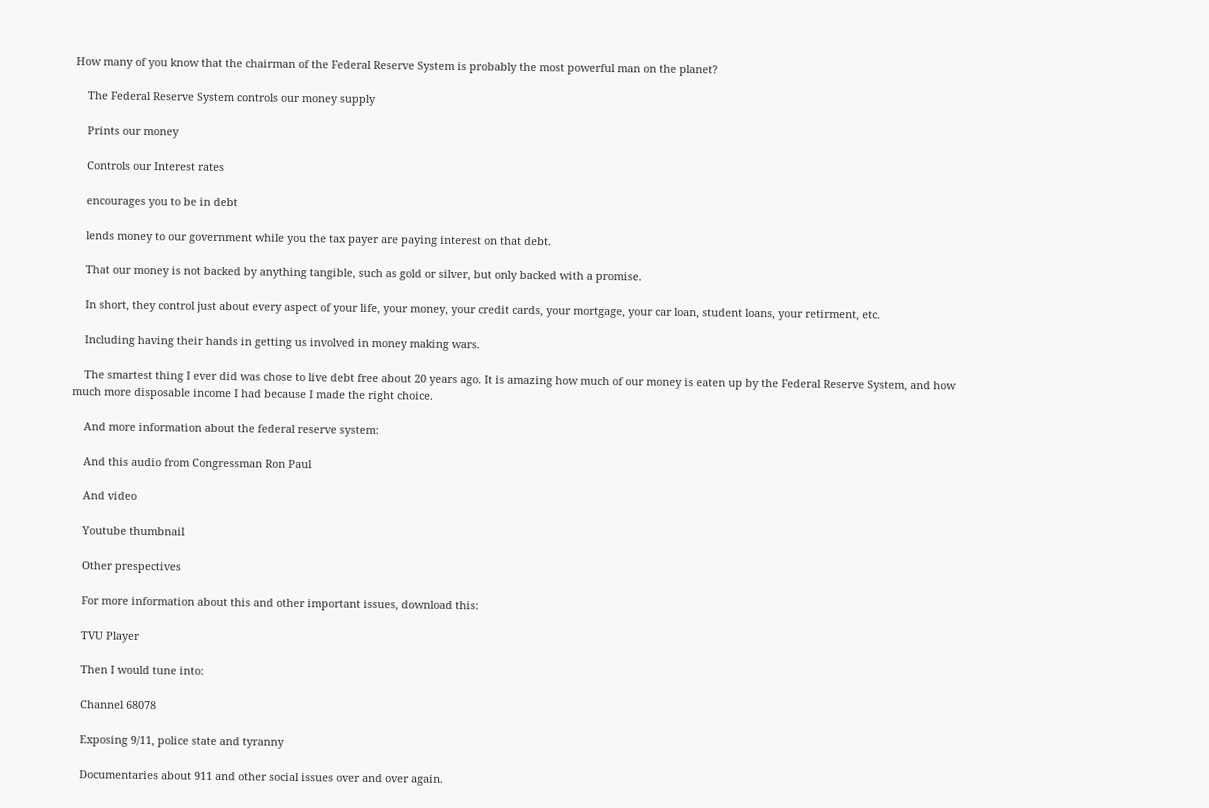How many of you know that the chairman of the Federal Reserve System is probably the most powerful man on the planet?

    The Federal Reserve System controls our money supply

    Prints our money

    Controls our Interest rates

    encourages you to be in debt

    lends money to our government while you the tax payer are paying interest on that debt.

    That our money is not backed by anything tangible, such as gold or silver, but only backed with a promise.

    In short, they control just about every aspect of your life, your money, your credit cards, your mortgage, your car loan, student loans, your retirment, etc.

    Including having their hands in getting us involved in money making wars.

    The smartest thing I ever did was chose to live debt free about 20 years ago. It is amazing how much of our money is eaten up by the Federal Reserve System, and how much more disposable income I had because I made the right choice.

    And more information about the federal reserve system:

    And this audio from Congressman Ron Paul

    And video

    Youtube thumbnail

    Other prespectives

    For more information about this and other important issues, download this:

    TVU Player

    Then I would tune into:

    Channel 68078

    Exposing 9/11, police state and tyranny

    Documentaries about 911 and other social issues over and over again.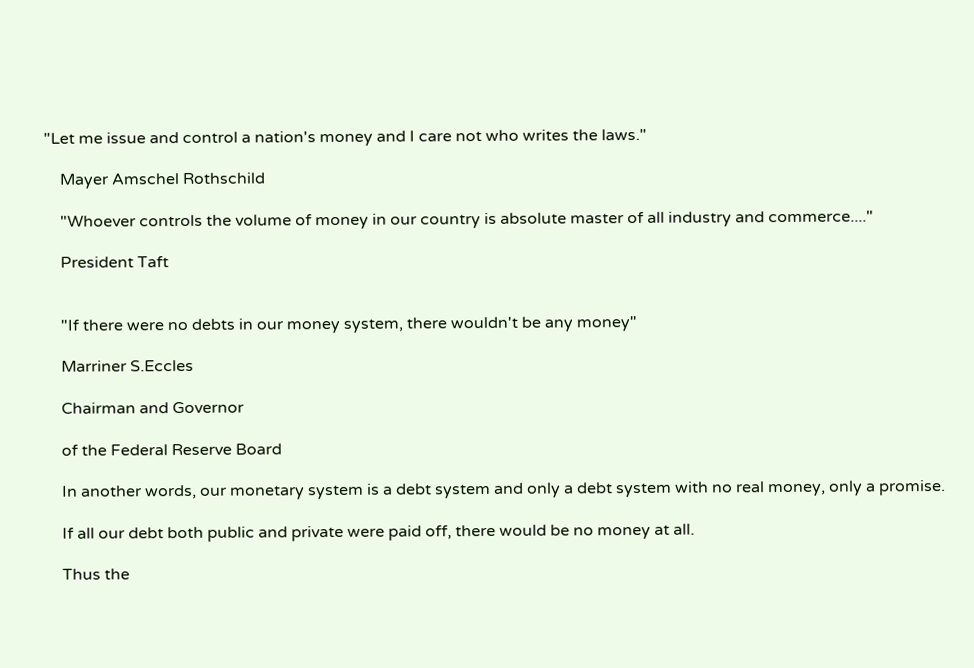"Let me issue and control a nation's money and I care not who writes the laws."

    Mayer Amschel Rothschild

    "Whoever controls the volume of money in our country is absolute master of all industry and commerce...."

    President Taft


    "If there were no debts in our money system, there wouldn't be any money"

    Marriner S.Eccles

    Chairman and Governor

    of the Federal Reserve Board

    In another words, our monetary system is a debt system and only a debt system with no real money, only a promise.

    If all our debt both public and private were paid off, there would be no money at all.

    Thus the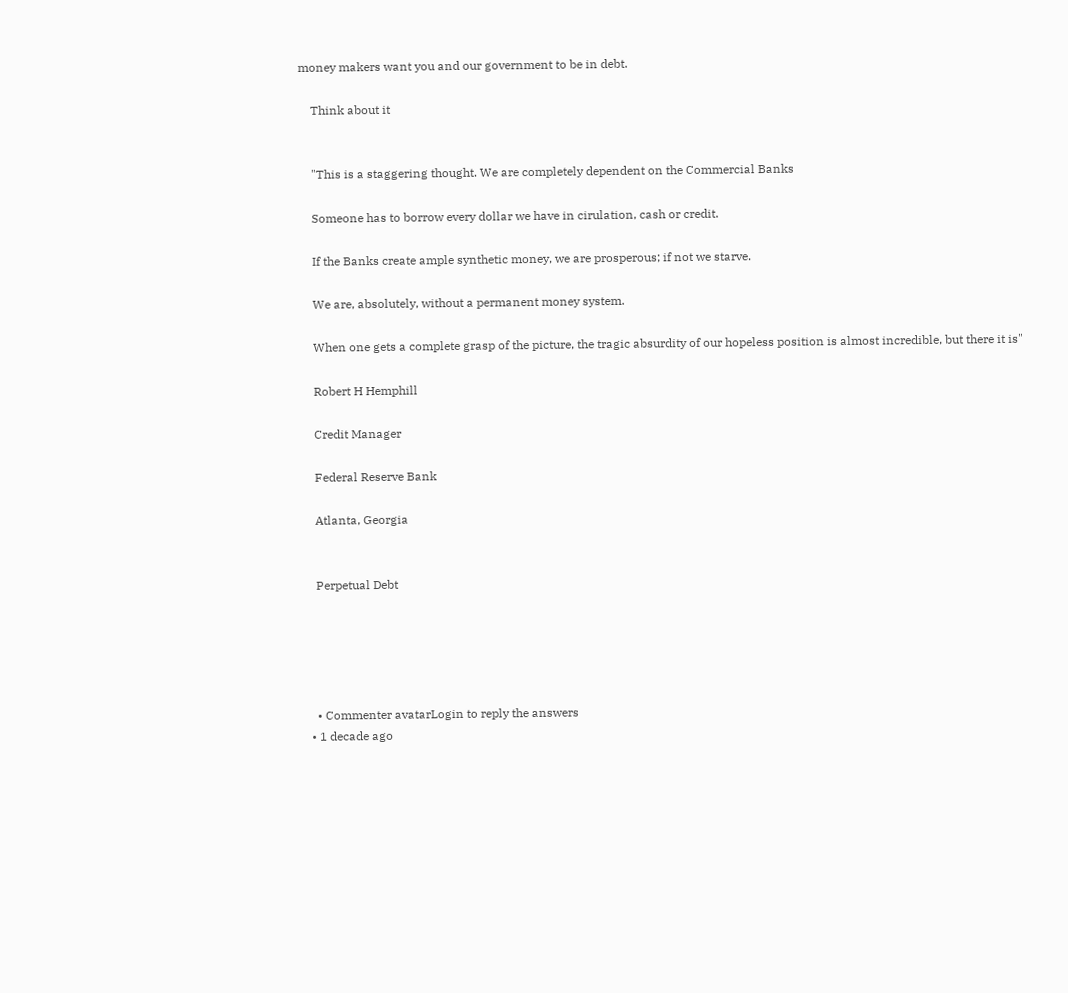money makers want you and our government to be in debt.

    Think about it


    "This is a staggering thought. We are completely dependent on the Commercial Banks

    Someone has to borrow every dollar we have in cirulation, cash or credit.

    If the Banks create ample synthetic money, we are prosperous; if not we starve.

    We are, absolutely, without a permanent money system.

    When one gets a complete grasp of the picture, the tragic absurdity of our hopeless position is almost incredible, but there it is"

    Robert H Hemphill

    Credit Manager

    Federal Reserve Bank

    Atlanta, Georgia


    Perpetual Debt





    • Commenter avatarLogin to reply the answers
  • 1 decade ago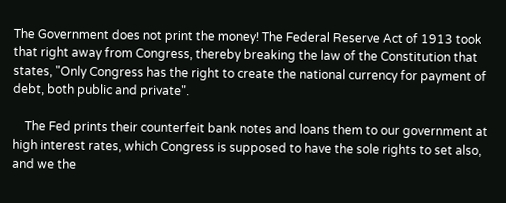The Government does not print the money! The Federal Reserve Act of 1913 took that right away from Congress, thereby breaking the law of the Constitution that states, "Only Congress has the right to create the national currency for payment of debt, both public and private".

    The Fed prints their counterfeit bank notes and loans them to our government at high interest rates, which Congress is supposed to have the sole rights to set also, and we the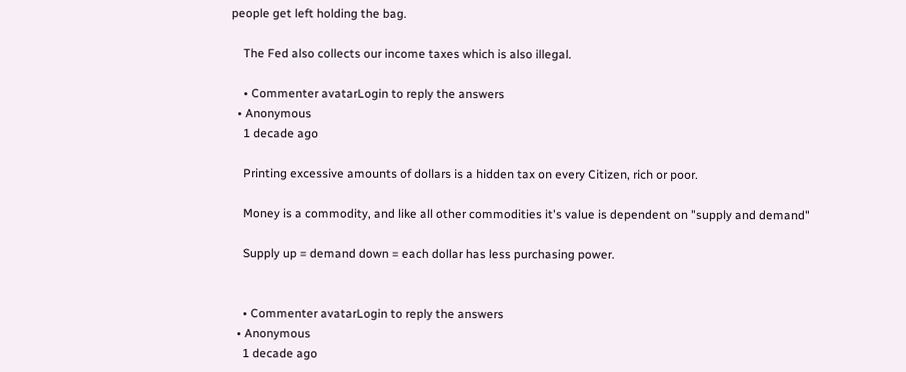people get left holding the bag.

    The Fed also collects our income taxes which is also illegal.

    • Commenter avatarLogin to reply the answers
  • Anonymous
    1 decade ago

    Printing excessive amounts of dollars is a hidden tax on every Citizen, rich or poor.

    Money is a commodity, and like all other commodities it's value is dependent on "supply and demand"

    Supply up = demand down = each dollar has less purchasing power.


    • Commenter avatarLogin to reply the answers
  • Anonymous
    1 decade ago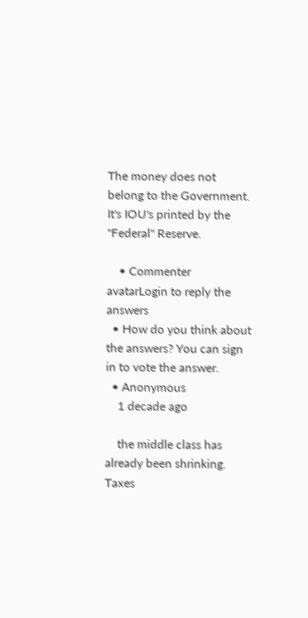The money does not belong to the Government. It's IOU's printed by the "Federal" Reserve.

    • Commenter avatarLogin to reply the answers
  • How do you think about the answers? You can sign in to vote the answer.
  • Anonymous
    1 decade ago

    the middle class has already been shrinking. Taxes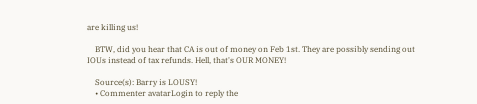are killing us!

    BTW, did you hear that CA is out of money on Feb 1st. They are possibly sending out IOUs instead of tax refunds. Hell, that's OUR MONEY!

    Source(s): Barry is LOUSY!
    • Commenter avatarLogin to reply the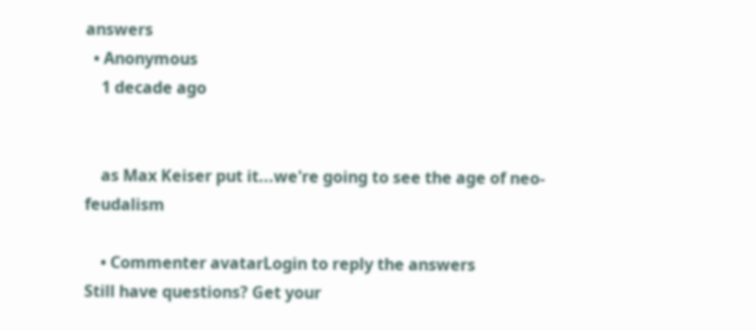answers
  • Anonymous
    1 decade ago


    as Max Keiser put it...we're going to see the age of neo-feudalism

    • Commenter avatarLogin to reply the answers
Still have questions? Get your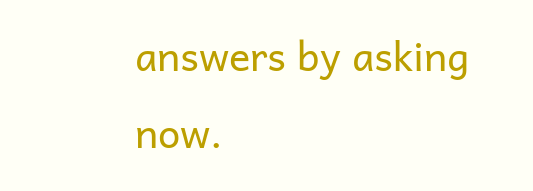answers by asking now.